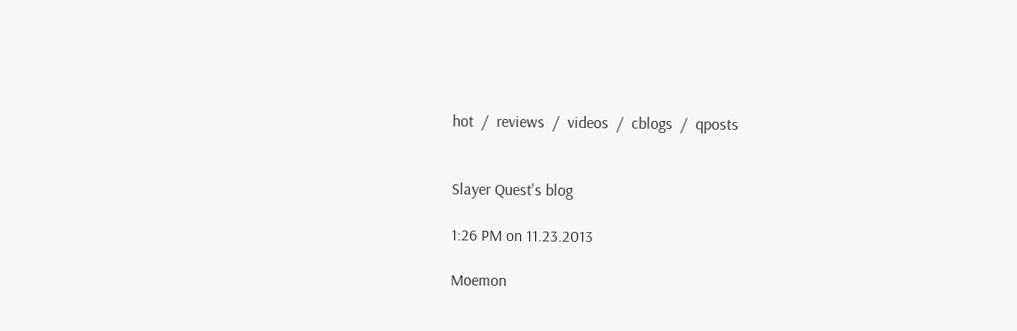hot  /  reviews  /  videos  /  cblogs  /  qposts


Slayer Quest's blog

1:26 PM on 11.23.2013

Moemon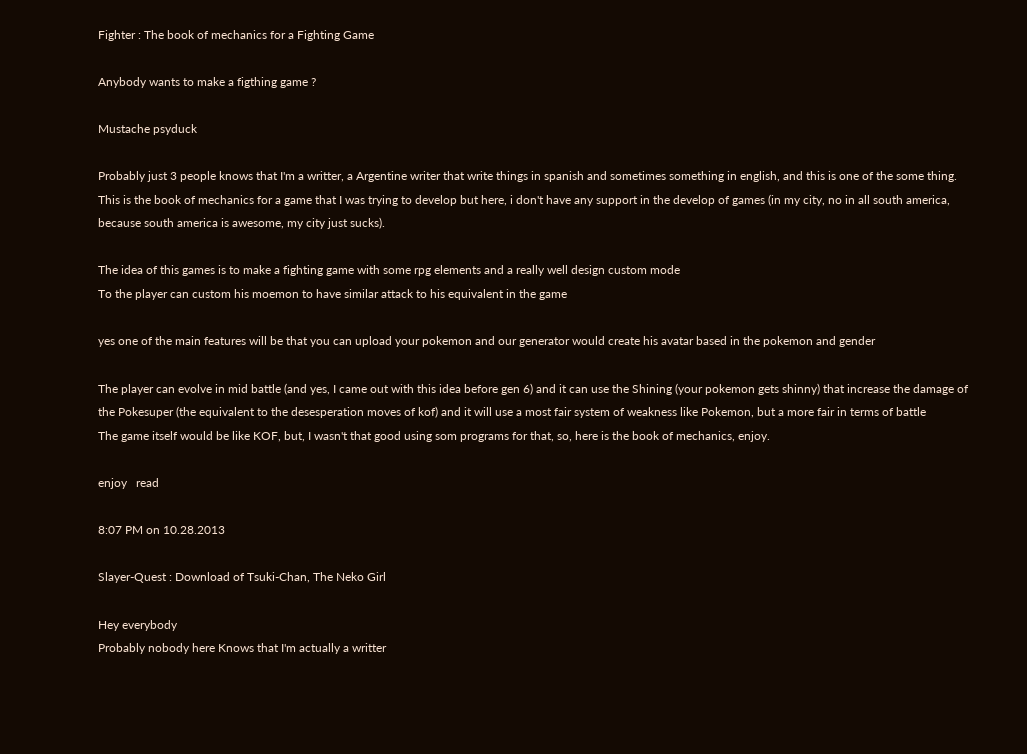Fighter : The book of mechanics for a Fighting Game

Anybody wants to make a figthing game ?

Mustache psyduck

Probably just 3 people knows that I'm a writter, a Argentine writer that write things in spanish and sometimes something in english, and this is one of the some thing.
This is the book of mechanics for a game that I was trying to develop but here, i don't have any support in the develop of games (in my city, no in all south america, because south america is awesome, my city just sucks).

The idea of this games is to make a fighting game with some rpg elements and a really well design custom mode
To the player can custom his moemon to have similar attack to his equivalent in the game

yes one of the main features will be that you can upload your pokemon and our generator would create his avatar based in the pokemon and gender

The player can evolve in mid battle (and yes, I came out with this idea before gen 6) and it can use the Shining (your pokemon gets shinny) that increase the damage of the Pokesuper (the equivalent to the desesperation moves of kof) and it will use a most fair system of weakness like Pokemon, but a more fair in terms of battle
The game itself would be like KOF, but, I wasn't that good using som programs for that, so, here is the book of mechanics, enjoy.

enjoy   read

8:07 PM on 10.28.2013

Slayer-Quest : Download of Tsuki-Chan, The Neko Girl

Hey everybody
Probably nobody here Knows that I'm actually a writter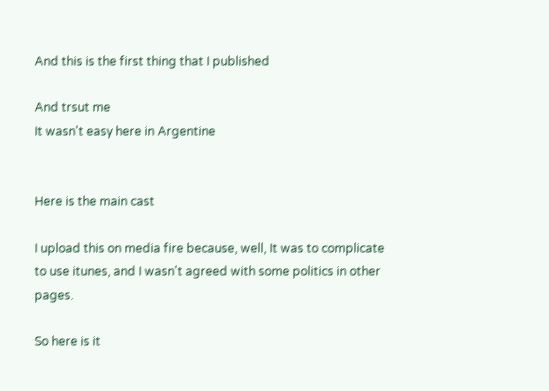And this is the first thing that I published

And trsut me
It wasn't easy here in Argentine


Here is the main cast

I upload this on media fire because, well, It was to complicate to use itunes, and I wasn't agreed with some politics in other pages.

So here is it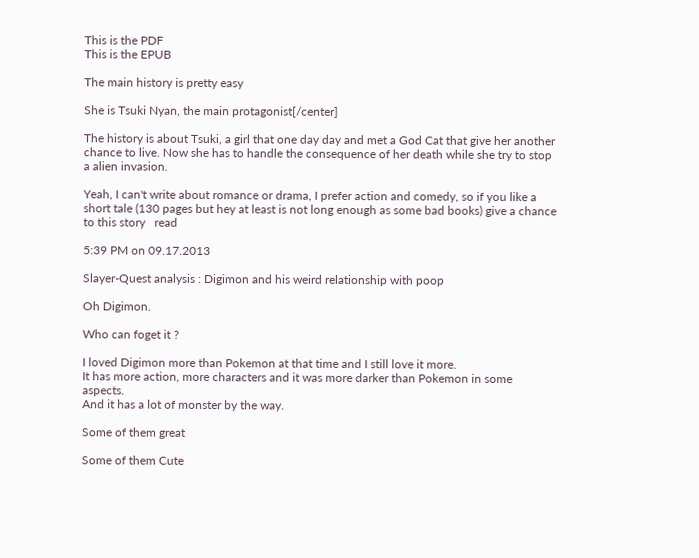This is the PDF
This is the EPUB

The main history is pretty easy

She is Tsuki Nyan, the main protagonist[/center]

The history is about Tsuki, a girl that one day day and met a God Cat that give her another chance to live. Now she has to handle the consequence of her death while she try to stop a alien invasion.

Yeah, I can't write about romance or drama, I prefer action and comedy, so if you like a short tale (130 pages but hey at least is not long enough as some bad books) give a chance to this story   read

5:39 PM on 09.17.2013

Slayer-Quest analysis : Digimon and his weird relationship with poop

Oh Digimon.

Who can foget it ?

I loved Digimon more than Pokemon at that time and I still love it more.
It has more action, more characters and it was more darker than Pokemon in some aspects.
And it has a lot of monster by the way.

Some of them great

Some of them Cute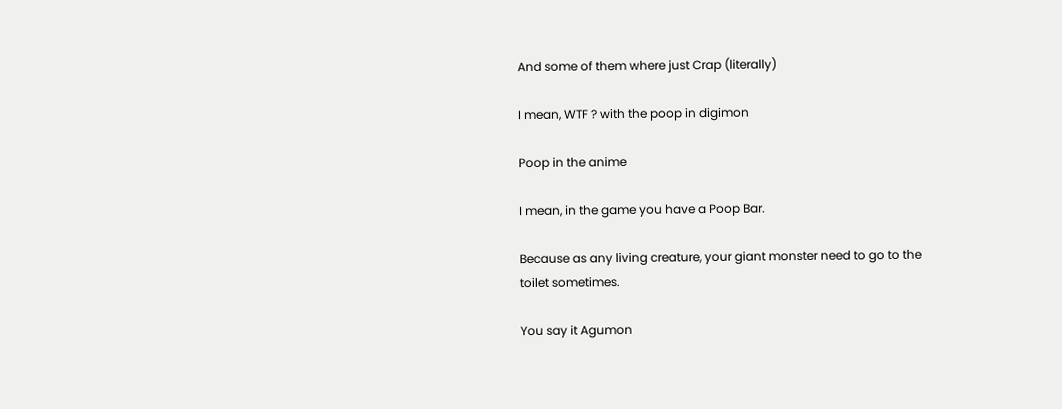And some of them where just Crap (literally)

I mean, WTF ? with the poop in digimon

Poop in the anime

I mean, in the game you have a Poop Bar.

Because as any living creature, your giant monster need to go to the toilet sometimes.

You say it Agumon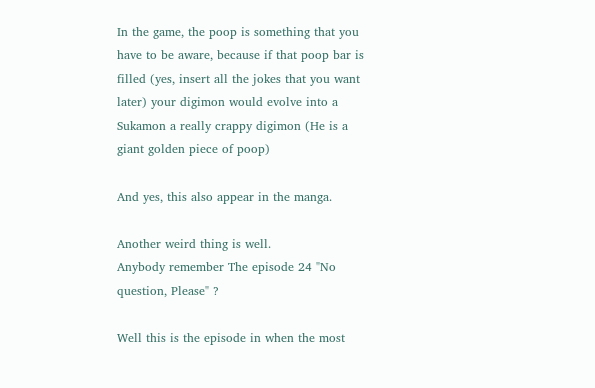In the game, the poop is something that you have to be aware, because if that poop bar is filled (yes, insert all the jokes that you want later) your digimon would evolve into a Sukamon a really crappy digimon (He is a giant golden piece of poop)

And yes, this also appear in the manga.

Another weird thing is well.
Anybody remember The episode 24 "No question, Please" ?

Well this is the episode in when the most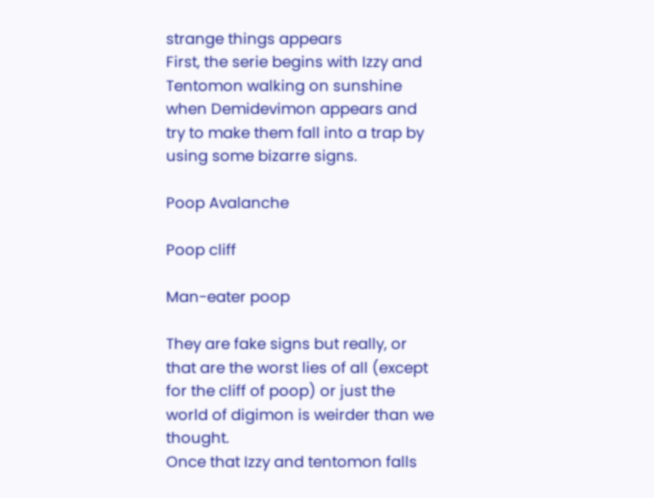strange things appears
First, the serie begins with Izzy and Tentomon walking on sunshine when Demidevimon appears and try to make them fall into a trap by using some bizarre signs.

Poop Avalanche

Poop cliff

Man-eater poop

They are fake signs but really, or that are the worst lies of all (except for the cliff of poop) or just the world of digimon is weirder than we thought.
Once that Izzy and tentomon falls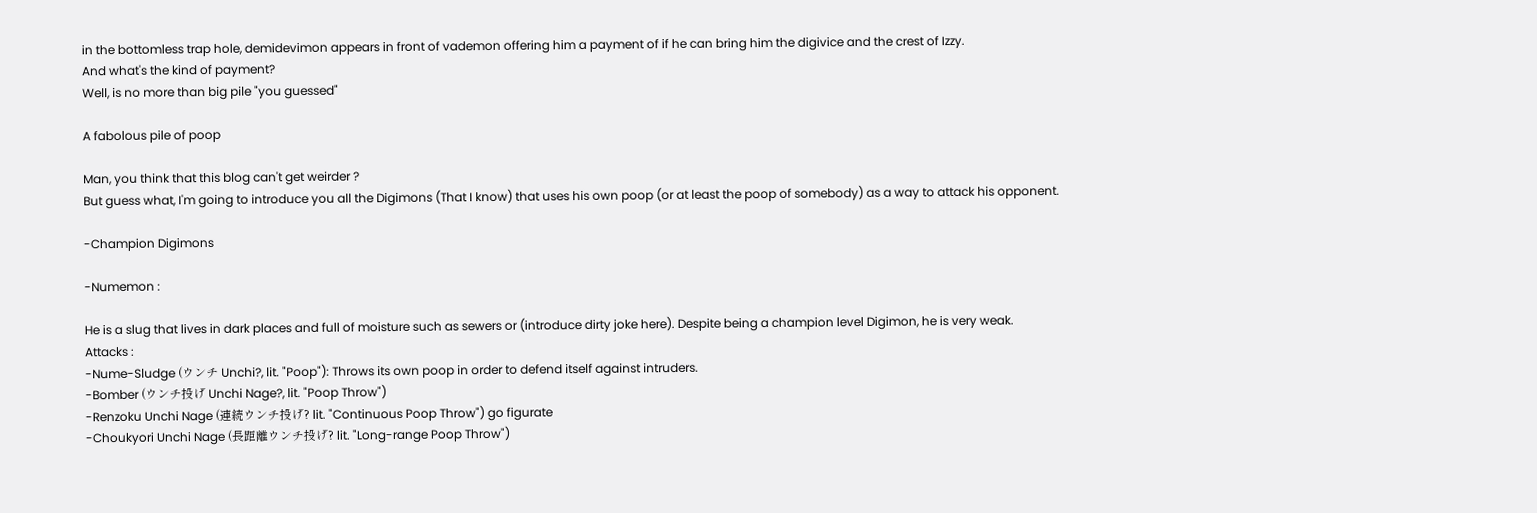in the bottomless trap hole, demidevimon appears in front of vademon offering him a payment of if he can bring him the digivice and the crest of Izzy.
And what's the kind of payment?
Well, is no more than big pile "you guessed"

A fabolous pile of poop

Man, you think that this blog can't get weirder ?
But guess what, I'm going to introduce you all the Digimons (That I know) that uses his own poop (or at least the poop of somebody) as a way to attack his opponent.

-Champion Digimons

-Numemon :

He is a slug that lives in dark places and full of moisture such as sewers or (introduce dirty joke here). Despite being a champion level Digimon, he is very weak.
Attacks :
-Nume-Sludge (ウンチ Unchi?, lit. "Poop"): Throws its own poop in order to defend itself against intruders.
-Bomber (ウンチ投げ Unchi Nage?, lit. "Poop Throw")
-Renzoku Unchi Nage (連続ウンチ投げ? lit. "Continuous Poop Throw") go figurate
-Choukyori Unchi Nage (長距離ウンチ投げ? lit. "Long-range Poop Throw")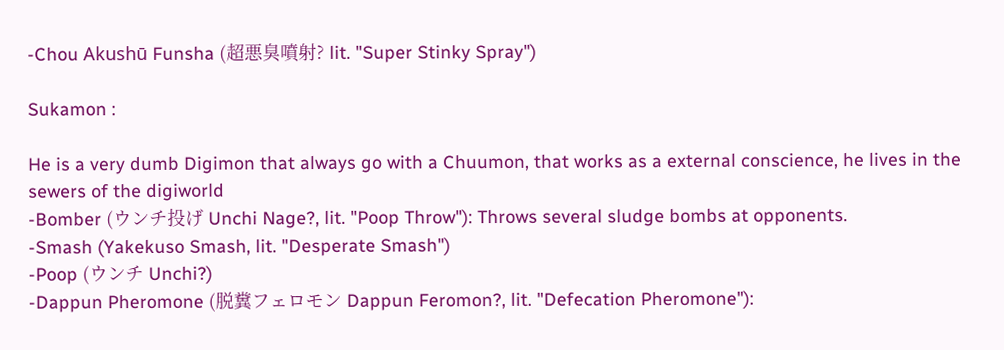-Chou Akushū Funsha (超悪臭噴射? lit. "Super Stinky Spray")

Sukamon :

He is a very dumb Digimon that always go with a Chuumon, that works as a external conscience, he lives in the sewers of the digiworld
-Bomber (ウンチ投げ Unchi Nage?, lit. "Poop Throw"): Throws several sludge bombs at opponents.
-Smash (Yakekuso Smash, lit. "Desperate Smash")
-Poop (ウンチ Unchi?)
-Dappun Pheromone (脱糞フェロモン Dappun Feromon?, lit. "Defecation Pheromone"):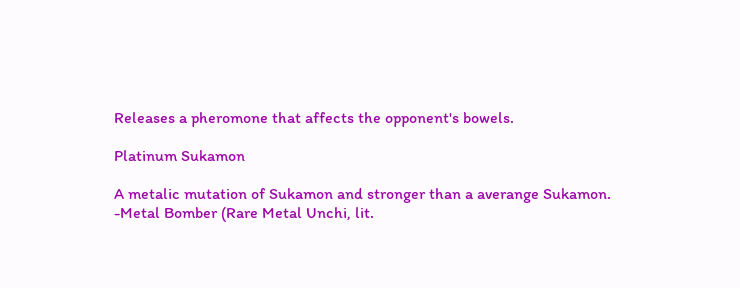Releases a pheromone that affects the opponent's bowels.

Platinum Sukamon

A metalic mutation of Sukamon and stronger than a averange Sukamon.
-Metal Bomber (Rare Metal Unchi, lit.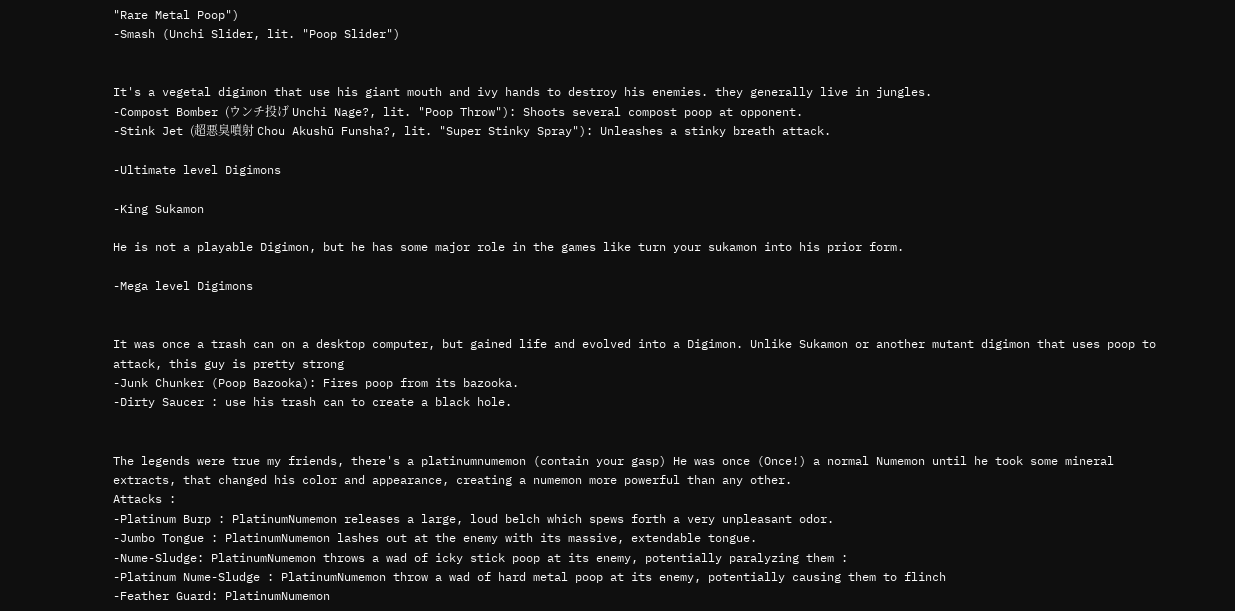"Rare Metal Poop")
-Smash (Unchi Slider, lit. "Poop Slider")


It's a vegetal digimon that use his giant mouth and ivy hands to destroy his enemies. they generally live in jungles.
-Compost Bomber (ウンチ投げ Unchi Nage?, lit. "Poop Throw"): Shoots several compost poop at opponent.
-Stink Jet (超悪臭噴射 Chou Akushū Funsha?, lit. "Super Stinky Spray"): Unleashes a stinky breath attack.

-Ultimate level Digimons

-King Sukamon

He is not a playable Digimon, but he has some major role in the games like turn your sukamon into his prior form.

-Mega level Digimons


It was once a trash can on a desktop computer, but gained life and evolved into a Digimon. Unlike Sukamon or another mutant digimon that uses poop to attack, this guy is pretty strong
-Junk Chunker (Poop Bazooka): Fires poop from its bazooka.
-Dirty Saucer : use his trash can to create a black hole.


The legends were true my friends, there's a platinumnumemon (contain your gasp) He was once (Once!) a normal Numemon until he took some mineral extracts, that changed his color and appearance, creating a numemon more powerful than any other.
Attacks :
-Platinum Burp : PlatinumNumemon releases a large, loud belch which spews forth a very unpleasant odor.
-Jumbo Tongue : PlatinumNumemon lashes out at the enemy with its massive, extendable tongue.
-Nume-Sludge: PlatinumNumemon throws a wad of icky stick poop at its enemy, potentially paralyzing them :
-Platinum Nume-Sludge : PlatinumNumemon throw a wad of hard metal poop at its enemy, potentially causing them to flinch
-Feather Guard: PlatinumNumemon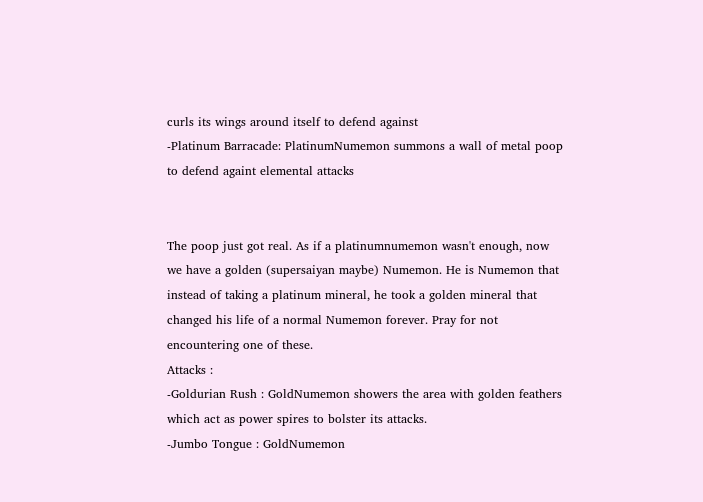curls its wings around itself to defend against
-Platinum Barracade: PlatinumNumemon summons a wall of metal poop to defend againt elemental attacks


The poop just got real. As if a platinumnumemon wasn't enough, now we have a golden (supersaiyan maybe) Numemon. He is Numemon that instead of taking a platinum mineral, he took a golden mineral that changed his life of a normal Numemon forever. Pray for not encountering one of these.
Attacks :
-Goldurian Rush : GoldNumemon showers the area with golden feathers which act as power spires to bolster its attacks.
-Jumbo Tongue : GoldNumemon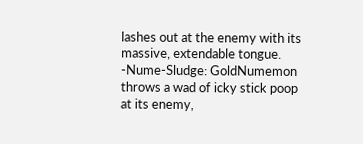lashes out at the enemy with its massive, extendable tongue.
-Nume-Sludge: GoldNumemon throws a wad of icky stick poop at its enemy,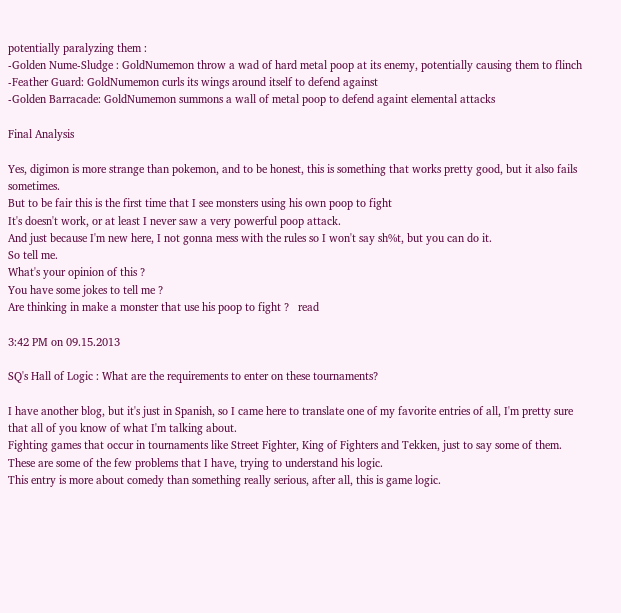potentially paralyzing them :
-Golden Nume-Sludge : GoldNumemon throw a wad of hard metal poop at its enemy, potentially causing them to flinch
-Feather Guard: GoldNumemon curls its wings around itself to defend against
-Golden Barracade: GoldNumemon summons a wall of metal poop to defend againt elemental attacks

Final Analysis

Yes, digimon is more strange than pokemon, and to be honest, this is something that works pretty good, but it also fails sometimes.
But to be fair this is the first time that I see monsters using his own poop to fight
It's doesn't work, or at least I never saw a very powerful poop attack.
And just because I'm new here, I not gonna mess with the rules so I won't say sh%t, but you can do it.
So tell me.
What's your opinion of this ?
You have some jokes to tell me ?
Are thinking in make a monster that use his poop to fight ?   read

3:42 PM on 09.15.2013

SQ's Hall of Logic : What are the requirements to enter on these tournaments?

I have another blog, but it's just in Spanish, so I came here to translate one of my favorite entries of all, I'm pretty sure that all of you know of what I'm talking about.
Fighting games that occur in tournaments like Street Fighter, King of Fighters and Tekken, just to say some of them.
These are some of the few problems that I have, trying to understand his logic.
This entry is more about comedy than something really serious, after all, this is game logic.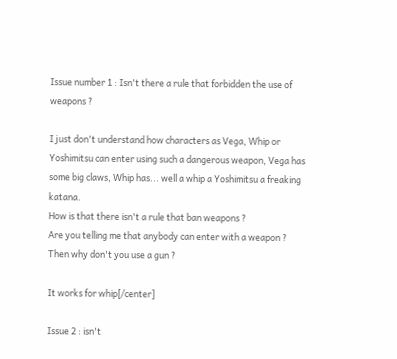Issue number 1 : Isn't there a rule that forbidden the use of weapons ?

I just don't understand how characters as Vega, Whip or Yoshimitsu can enter using such a dangerous weapon, Vega has some big claws, Whip has... well a whip a Yoshimitsu a freaking katana.
How is that there isn't a rule that ban weapons ?
Are you telling me that anybody can enter with a weapon ?
Then why don't you use a gun ?

It works for whip[/center]

Issue 2 : isn't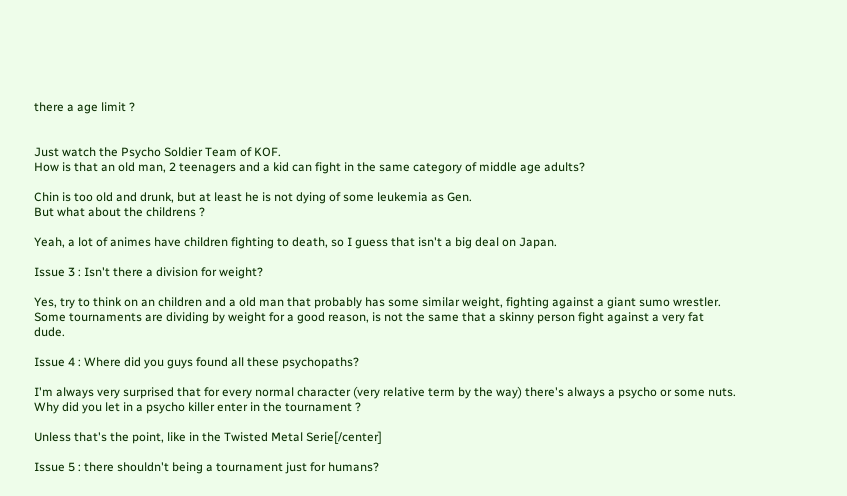there a age limit ?


Just watch the Psycho Soldier Team of KOF.
How is that an old man, 2 teenagers and a kid can fight in the same category of middle age adults?

Chin is too old and drunk, but at least he is not dying of some leukemia as Gen.
But what about the childrens ?

Yeah, a lot of animes have children fighting to death, so I guess that isn't a big deal on Japan.

Issue 3 : Isn't there a division for weight?

Yes, try to think on an children and a old man that probably has some similar weight, fighting against a giant sumo wrestler.
Some tournaments are dividing by weight for a good reason, is not the same that a skinny person fight against a very fat dude.

Issue 4 : Where did you guys found all these psychopaths?

I'm always very surprised that for every normal character (very relative term by the way) there's always a psycho or some nuts.
Why did you let in a psycho killer enter in the tournament ?

Unless that's the point, like in the Twisted Metal Serie[/center]

Issue 5 : there shouldn't being a tournament just for humans?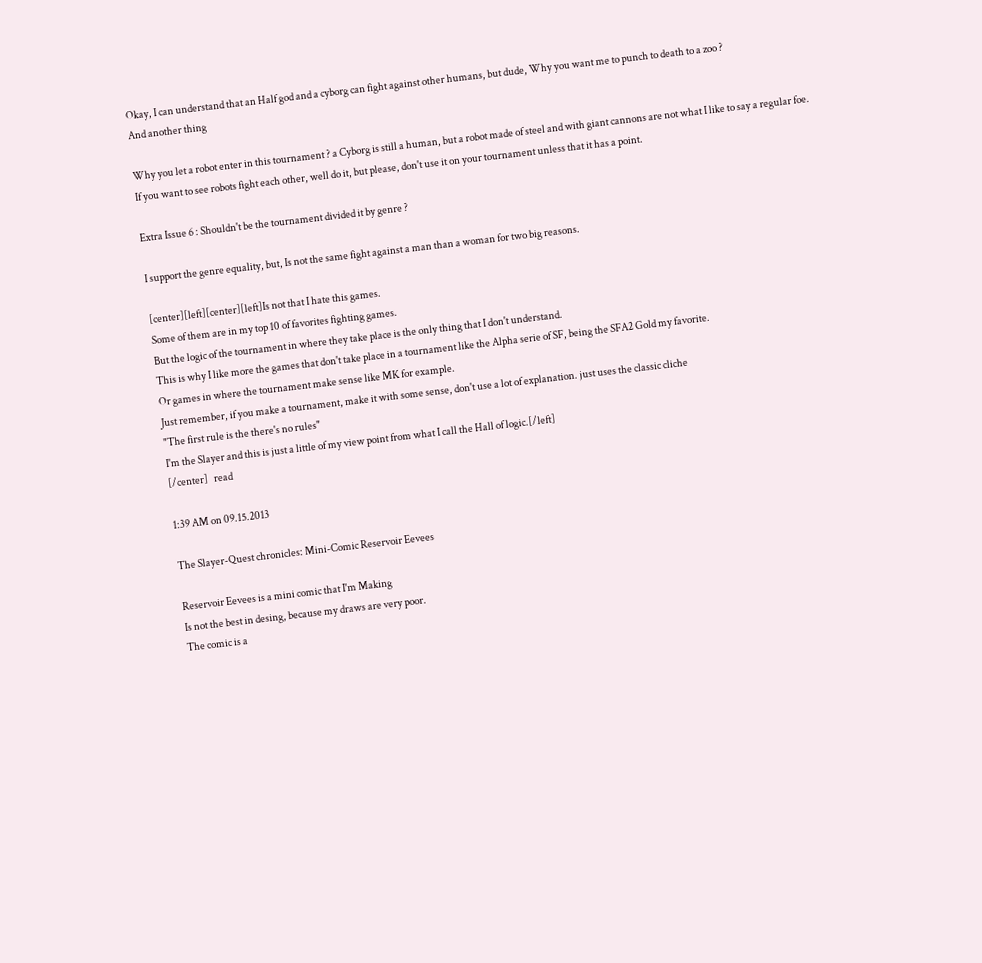Okay, I can understand that an Half god and a cyborg can fight against other humans, but dude, Why you want me to punch to death to a zoo ?
And another thing

Why you let a robot enter in this tournament ? a Cyborg is still a human, but a robot made of steel and with giant cannons are not what I like to say a regular foe.
If you want to see robots fight each other, well do it, but please, don't use it on your tournament unless that it has a point.

Extra Issue 6 : Shouldn't be the tournament divided it by genre ?

I support the genre equality, but, Is not the same fight against a man than a woman for two big reasons.

[center][left][center][left]Is not that I hate this games.
Some of them are in my top 10 of favorites fighting games.
But the logic of the tournament in where they take place is the only thing that I don't understand.
This is why I like more the games that don't take place in a tournament like the Alpha serie of SF, being the SFA2 Gold my favorite.
Or games in where the tournament make sense like MK for example.
Just remember, if you make a tournament, make it with some sense, don't use a lot of explanation. just uses the classic cliche
"The first rule is the there's no rules"
I'm the Slayer and this is just a little of my view point from what I call the Hall of logic.[/left]
[/center]   read

1:39 AM on 09.15.2013

The Slayer-Quest chronicles: Mini-Comic Reservoir Eevees

Reservoir Eevees is a mini comic that I'm Making
Is not the best in desing, because my draws are very poor.
The comic is a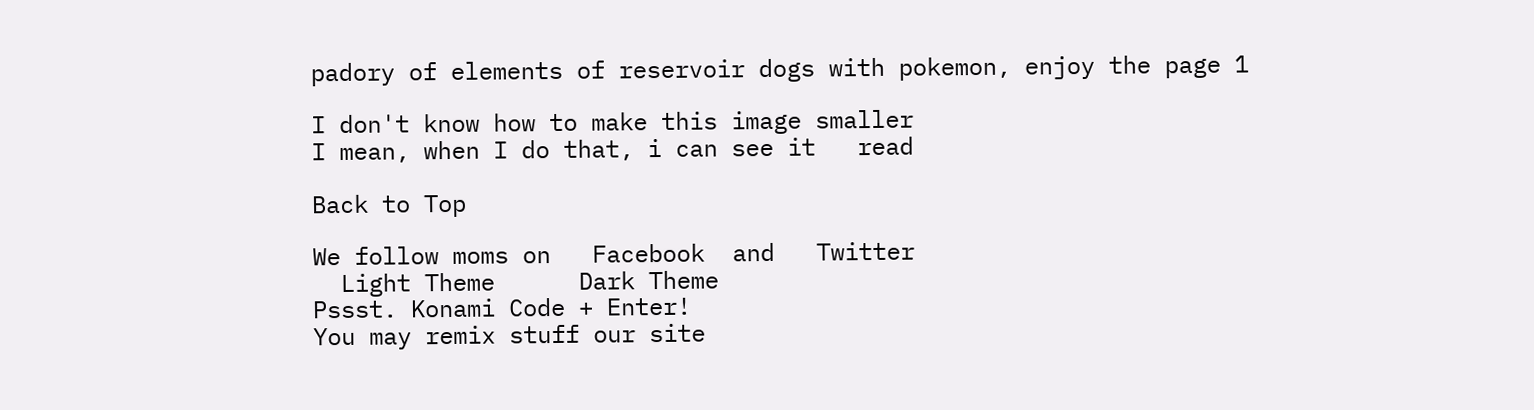padory of elements of reservoir dogs with pokemon, enjoy the page 1

I don't know how to make this image smaller
I mean, when I do that, i can see it   read

Back to Top

We follow moms on   Facebook  and   Twitter
  Light Theme      Dark Theme
Pssst. Konami Code + Enter!
You may remix stuff our site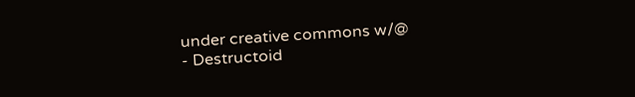under creative commons w/@
- Destructoid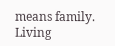means family. Living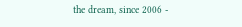the dream, since 2006 -